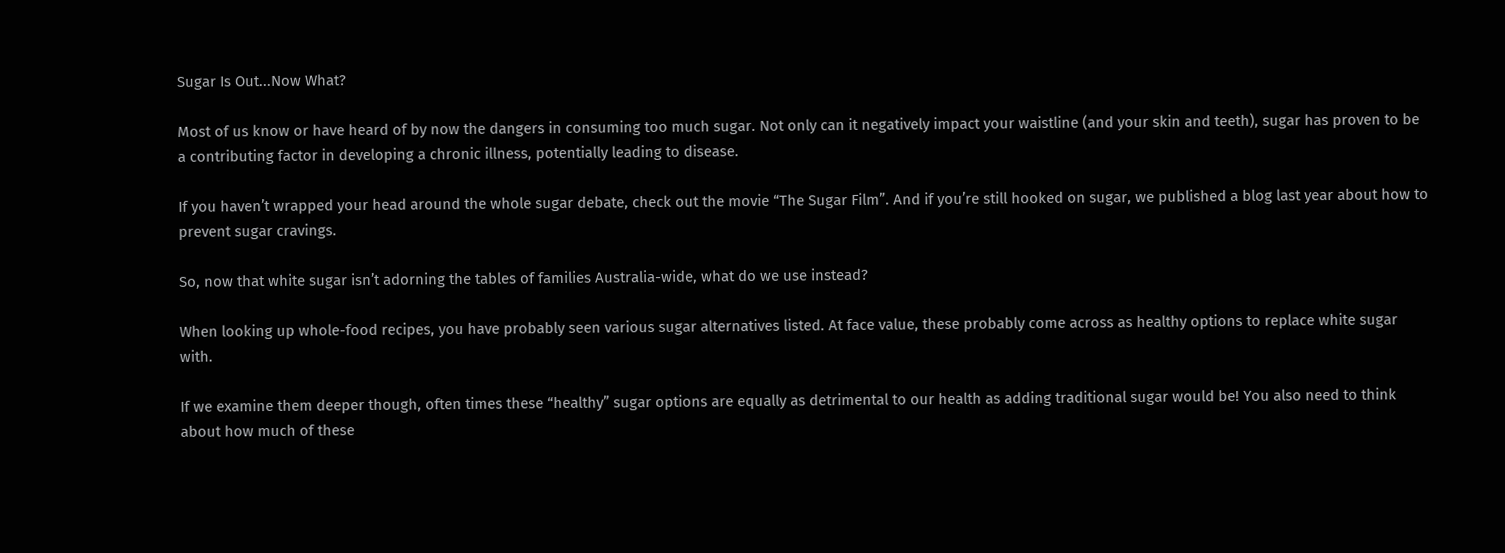Sugar Is Out...Now What?

Most of us know or have heard of by now the dangers in consuming too much sugar. Not only can it negatively impact your waistline (and your skin and teeth), sugar has proven to be a contributing factor in developing a chronic illness, potentially leading to disease.

If you haven’t wrapped your head around the whole sugar debate, check out the movie “The Sugar Film”. And if you’re still hooked on sugar, we published a blog last year about how to prevent sugar cravings.

So, now that white sugar isn’t adorning the tables of families Australia-wide, what do we use instead?

When looking up whole-food recipes, you have probably seen various sugar alternatives listed. At face value, these probably come across as healthy options to replace white sugar with.

If we examine them deeper though, often times these “healthy” sugar options are equally as detrimental to our health as adding traditional sugar would be! You also need to think about how much of these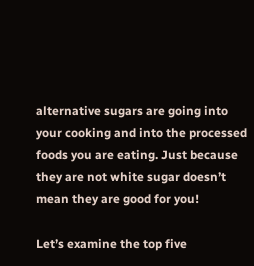alternative sugars are going into your cooking and into the processed foods you are eating. Just because they are not white sugar doesn’t mean they are good for you!

Let’s examine the top five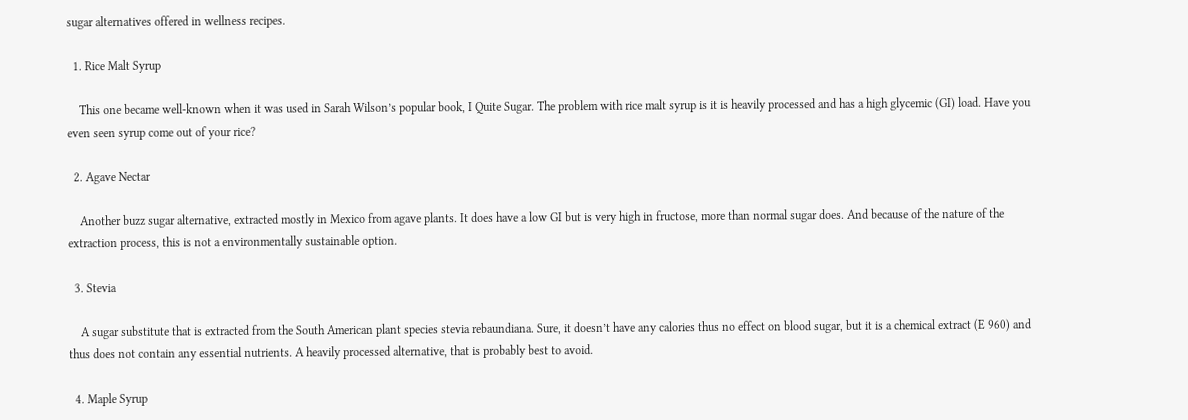sugar alternatives offered in wellness recipes.

  1. Rice Malt Syrup

    This one became well-known when it was used in Sarah Wilson’s popular book, I Quite Sugar. The problem with rice malt syrup is it is heavily processed and has a high glycemic (GI) load. Have you even seen syrup come out of your rice?

  2. Agave Nectar

    Another buzz sugar alternative, extracted mostly in Mexico from agave plants. It does have a low GI but is very high in fructose, more than normal sugar does. And because of the nature of the extraction process, this is not a environmentally sustainable option.

  3. Stevia

    A sugar substitute that is extracted from the South American plant species stevia rebaundiana. Sure, it doesn’t have any calories thus no effect on blood sugar, but it is a chemical extract (E 960) and thus does not contain any essential nutrients. A heavily processed alternative, that is probably best to avoid.

  4. Maple Syrup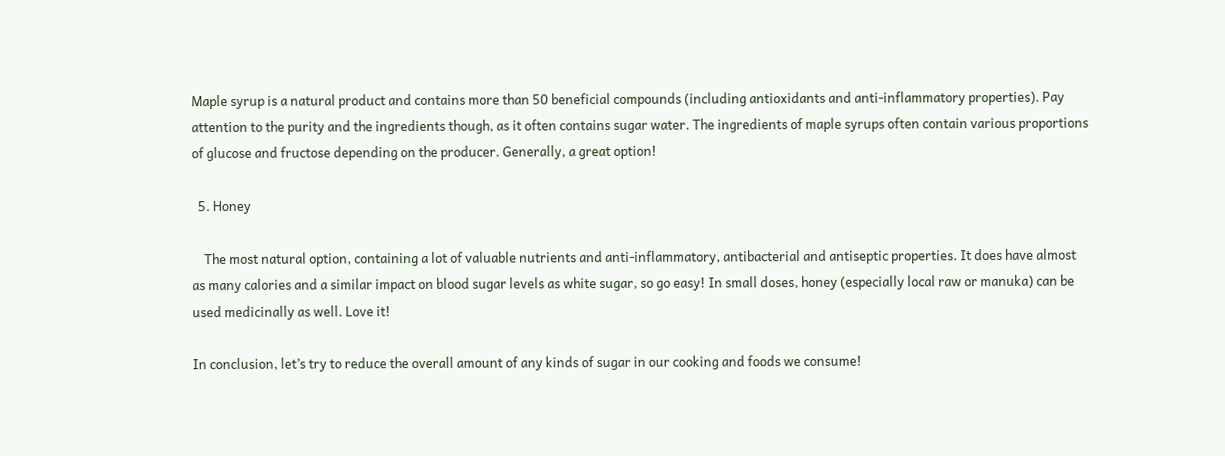Maple syrup is a natural product and contains more than 50 beneficial compounds (including antioxidants and anti-inflammatory properties). Pay attention to the purity and the ingredients though, as it often contains sugar water. The ingredients of maple syrups often contain various proportions of glucose and fructose depending on the producer. Generally, a great option!

  5. Honey

    The most natural option, containing a lot of valuable nutrients and anti-inflammatory, antibacterial and antiseptic properties. It does have almost as many calories and a similar impact on blood sugar levels as white sugar, so go easy! In small doses, honey (especially local raw or manuka) can be used medicinally as well. Love it!

In conclusion, let’s try to reduce the overall amount of any kinds of sugar in our cooking and foods we consume!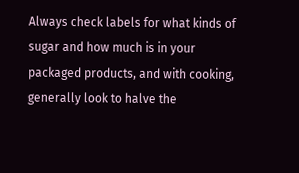Always check labels for what kinds of sugar and how much is in your packaged products, and with cooking, generally look to halve the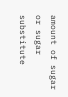amount of sugar or sugar substitute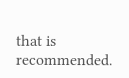that is recommended.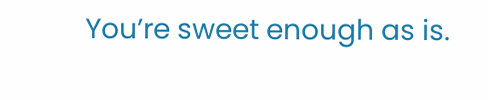You’re sweet enough as is.